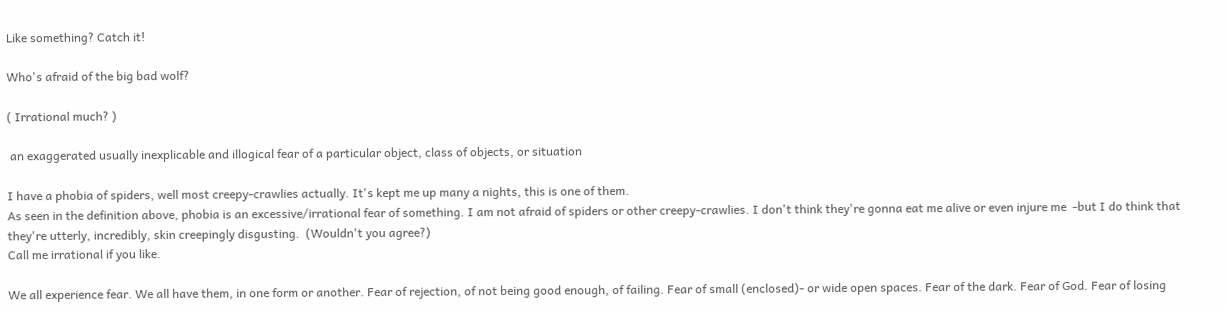Like something? Catch it!

Who's afraid of the big bad wolf?

( Irrational much? )

 an exaggerated usually inexplicable and illogical fear of a particular object, class of objects, or situation

I have a phobia of spiders, well most creepy-crawlies actually. It's kept me up many a nights, this is one of them.
As seen in the definition above, phobia is an excessive/irrational fear of something. I am not afraid of spiders or other creepy-crawlies. I don't think they're gonna eat me alive or even injure me  -but I do think that they're utterly, incredibly, skin creepingly disgusting.  (Wouldn't you agree?)
Call me irrational if you like.

We all experience fear. We all have them, in one form or another. Fear of rejection, of not being good enough, of failing. Fear of small (enclosed)- or wide open spaces. Fear of the dark. Fear of God. Fear of losing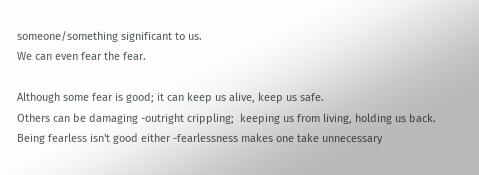someone/something significant to us.
We can even fear the fear.

Although some fear is good; it can keep us alive, keep us safe.
Others can be damaging -outright crippling;  keeping us from living, holding us back.
Being fearless isn't good either -fearlessness makes one take unnecessary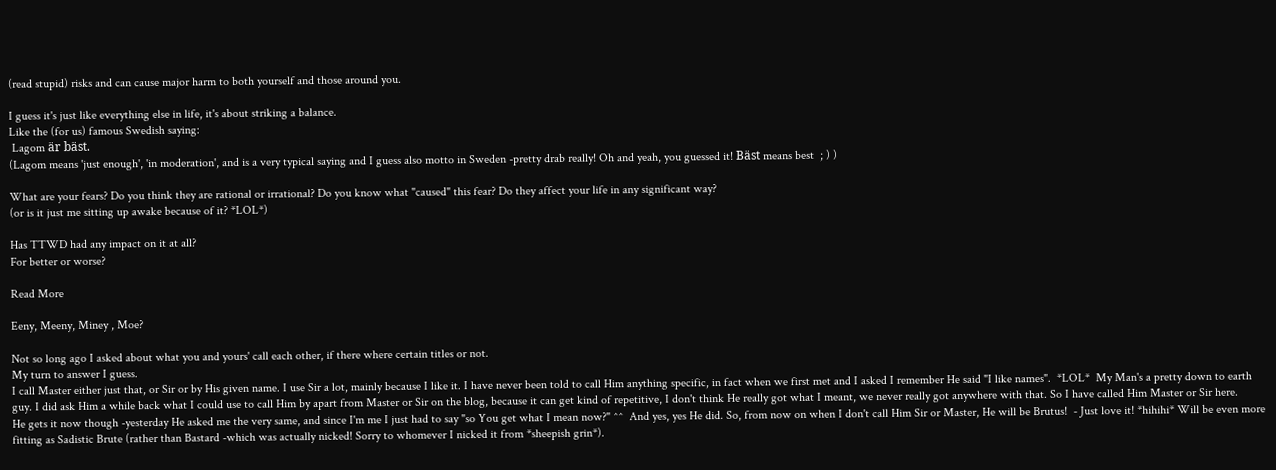(read stupid) risks and can cause major harm to both yourself and those around you.

I guess it's just like everything else in life, it's about striking a balance.
Like the (for us) famous Swedish saying:
 Lagom är bäst.
(Lagom means 'just enough', 'in moderation', and is a very typical saying and I guess also motto in Sweden -pretty drab really! Oh and yeah, you guessed it! Bäst means best  ; ) )

What are your fears? Do you think they are rational or irrational? Do you know what "caused" this fear? Do they affect your life in any significant way?
(or is it just me sitting up awake because of it? *LOL*)

Has TTWD had any impact on it at all?
For better or worse?

Read More

Eeny, Meeny, Miney , Moe?

Not so long ago I asked about what you and yours' call each other, if there where certain titles or not.
My turn to answer I guess.
I call Master either just that, or Sir or by His given name. I use Sir a lot, mainly because I like it. I have never been told to call Him anything specific, in fact when we first met and I asked I remember He said "I like names".  *LOL*  My Man's a pretty down to earth guy. I did ask Him a while back what I could use to call Him by apart from Master or Sir on the blog, because it can get kind of repetitive, I don't think He really got what I meant, we never really got anywhere with that. So I have called Him Master or Sir here.
He gets it now though -yesterday He asked me the very same, and since I'm me I just had to say "so You get what I mean now?" ^^  And yes, yes He did. So, from now on when I don't call Him Sir or Master, He will be Brutus!  - Just love it! *hihihi* Will be even more fitting as Sadistic Brute (rather than Bastard -which was actually nicked! Sorry to whomever I nicked it from *sheepish grin*).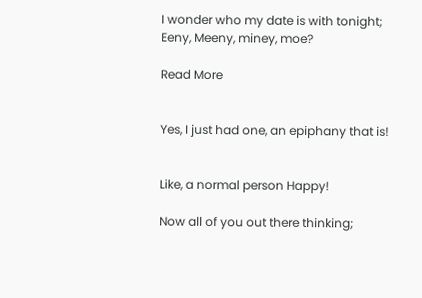I wonder who my date is with tonight;  Eeny, Meeny, miney, moe?

Read More


Yes, I just had one, an epiphany that is!


Like, a normal person Happy!

Now all of you out there thinking;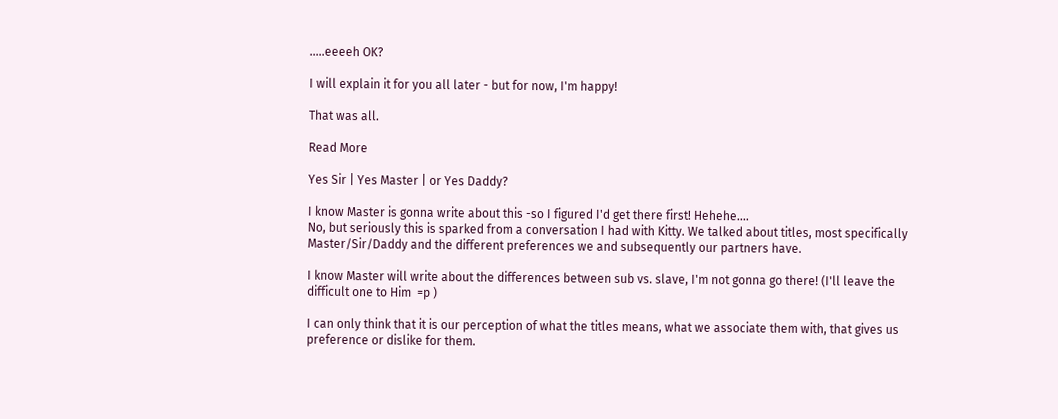.....eeeeh OK?

I will explain it for you all later - but for now, I'm happy!

That was all.

Read More

Yes Sir | Yes Master | or Yes Daddy?

I know Master is gonna write about this -so I figured I'd get there first! Hehehe....
No, but seriously this is sparked from a conversation I had with Kitty. We talked about titles, most specifically Master/Sir/Daddy and the different preferences we and subsequently our partners have.

I know Master will write about the differences between sub vs. slave, I'm not gonna go there! (I'll leave the difficult one to Him  =p )

I can only think that it is our perception of what the titles means, what we associate them with, that gives us preference or dislike for them.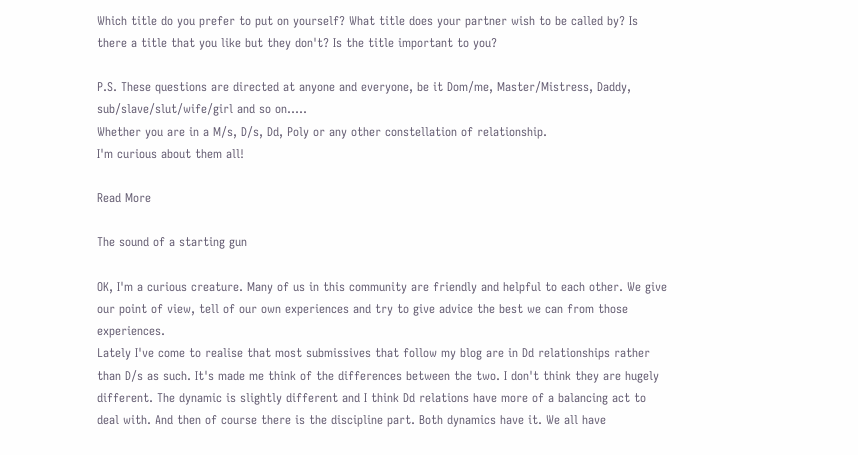Which title do you prefer to put on yourself? What title does your partner wish to be called by? Is there a title that you like but they don't? Is the title important to you?

P.S. These questions are directed at anyone and everyone, be it Dom/me, Master/Mistress, Daddy, sub/slave/slut/wife/girl and so on.....
Whether you are in a M/s, D/s, Dd, Poly or any other constellation of relationship.
I'm curious about them all!

Read More

The sound of a starting gun

OK, I'm a curious creature. Many of us in this community are friendly and helpful to each other. We give our point of view, tell of our own experiences and try to give advice the best we can from those experiences.
Lately I've come to realise that most submissives that follow my blog are in Dd relationships rather than D/s as such. It's made me think of the differences between the two. I don't think they are hugely different. The dynamic is slightly different and I think Dd relations have more of a balancing act to deal with. And then of course there is the discipline part. Both dynamics have it. We all have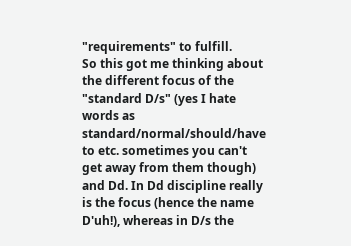"requirements" to fulfill.
So this got me thinking about the different focus of the "standard D/s" (yes I hate words as standard/normal/should/have to etc. sometimes you can't get away from them though) and Dd. In Dd discipline really is the focus (hence the name D'uh!), whereas in D/s the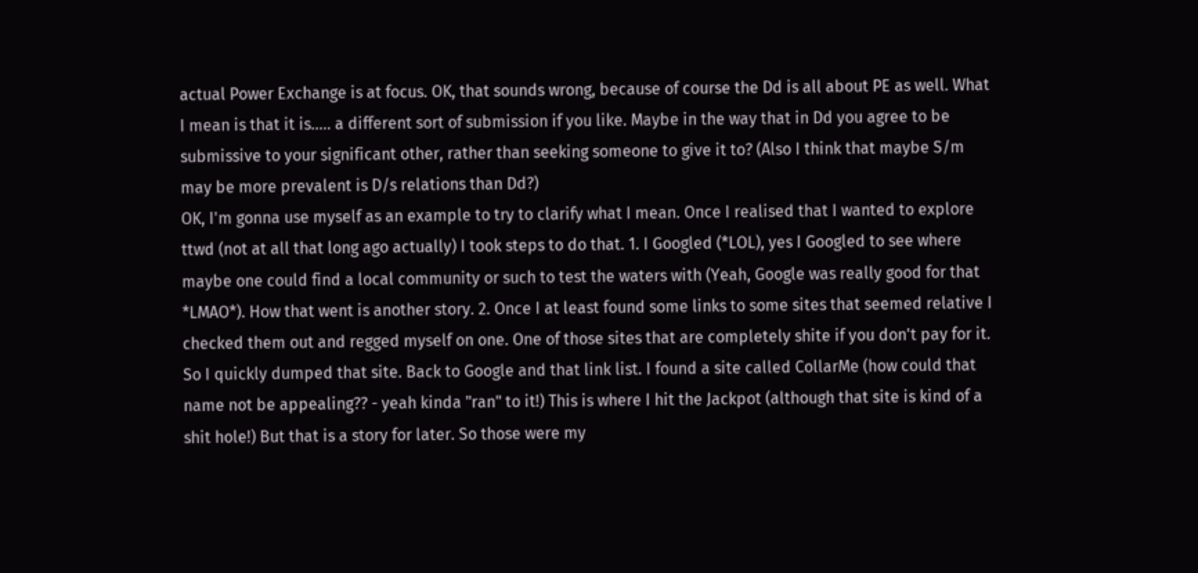actual Power Exchange is at focus. OK, that sounds wrong, because of course the Dd is all about PE as well. What I mean is that it is..... a different sort of submission if you like. Maybe in the way that in Dd you agree to be submissive to your significant other, rather than seeking someone to give it to? (Also I think that maybe S/m may be more prevalent is D/s relations than Dd?)
OK, I'm gonna use myself as an example to try to clarify what I mean. Once I realised that I wanted to explore ttwd (not at all that long ago actually) I took steps to do that. 1. I Googled (*LOL), yes I Googled to see where maybe one could find a local community or such to test the waters with (Yeah, Google was really good for that *LMAO*). How that went is another story. 2. Once I at least found some links to some sites that seemed relative I checked them out and regged myself on one. One of those sites that are completely shite if you don't pay for it. So I quickly dumped that site. Back to Google and that link list. I found a site called CollarMe (how could that name not be appealing?? - yeah kinda "ran" to it!) This is where I hit the Jackpot (although that site is kind of a shit hole!) But that is a story for later. So those were my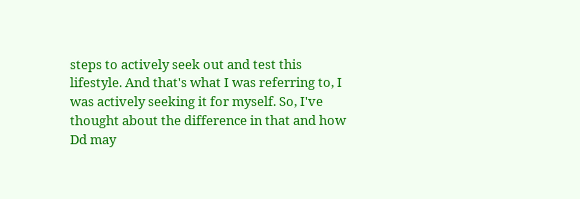steps to actively seek out and test this lifestyle. And that's what I was referring to, I was actively seeking it for myself. So, I've thought about the difference in that and how Dd may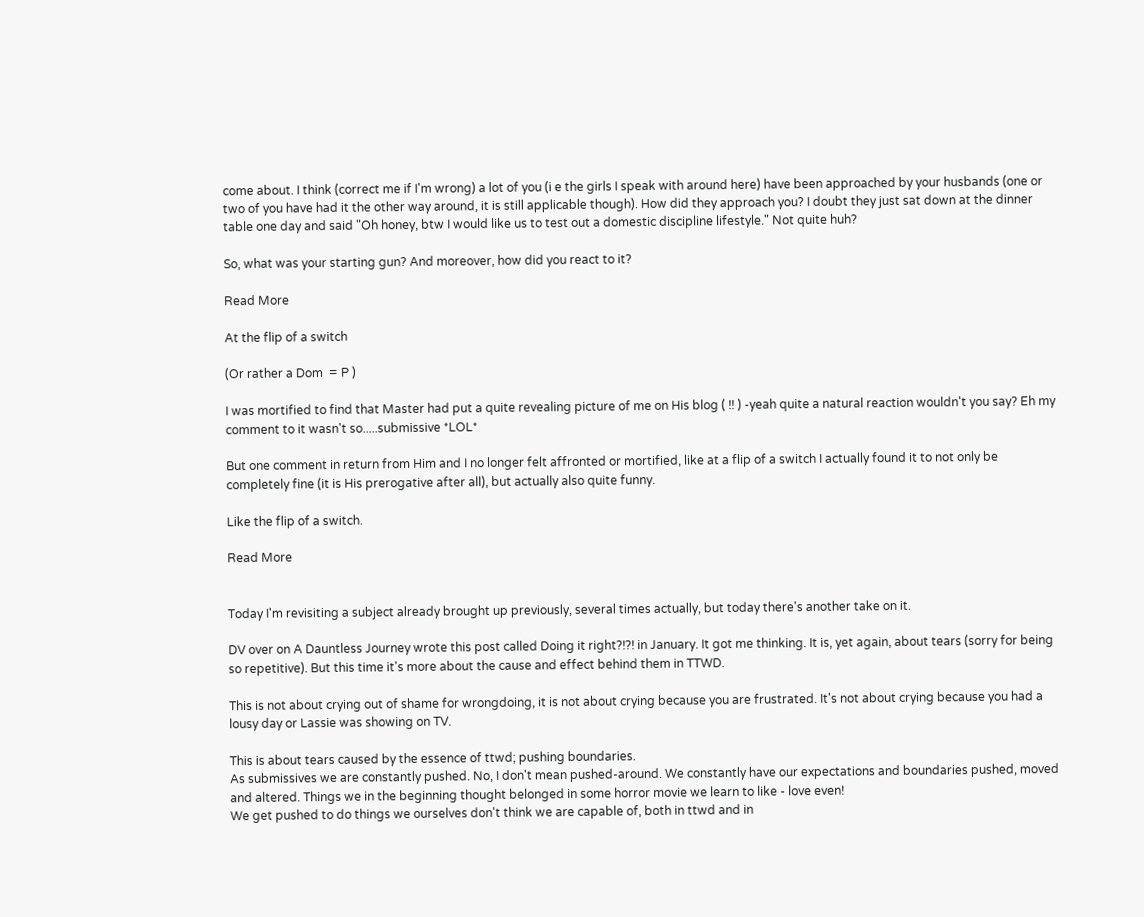come about. I think (correct me if I'm wrong) a lot of you (i e the girls I speak with around here) have been approached by your husbands (one or two of you have had it the other way around, it is still applicable though). How did they approach you? I doubt they just sat down at the dinner table one day and said "Oh honey, btw I would like us to test out a domestic discipline lifestyle." Not quite huh?

So, what was your starting gun? And moreover, how did you react to it?

Read More

At the flip of a switch

(Or rather a Dom  = P )

I was mortified to find that Master had put a quite revealing picture of me on His blog ( !! ) -yeah quite a natural reaction wouldn't you say? Eh my comment to it wasn't so.....submissive *LOL*

But one comment in return from Him and I no longer felt affronted or mortified, like at a flip of a switch I actually found it to not only be completely fine (it is His prerogative after all), but actually also quite funny.

Like the flip of a switch.

Read More


Today I'm revisiting a subject already brought up previously, several times actually, but today there's another take on it.

DV over on A Dauntless Journey wrote this post called Doing it right?!?! in January. It got me thinking. It is, yet again, about tears (sorry for being so repetitive). But this time it's more about the cause and effect behind them in TTWD.

This is not about crying out of shame for wrongdoing, it is not about crying because you are frustrated. It's not about crying because you had a lousy day or Lassie was showing on TV.

This is about tears caused by the essence of ttwd; pushing boundaries.
As submissives we are constantly pushed. No, I don't mean pushed-around. We constantly have our expectations and boundaries pushed, moved and altered. Things we in the beginning thought belonged in some horror movie we learn to like - love even!
We get pushed to do things we ourselves don't think we are capable of, both in ttwd and in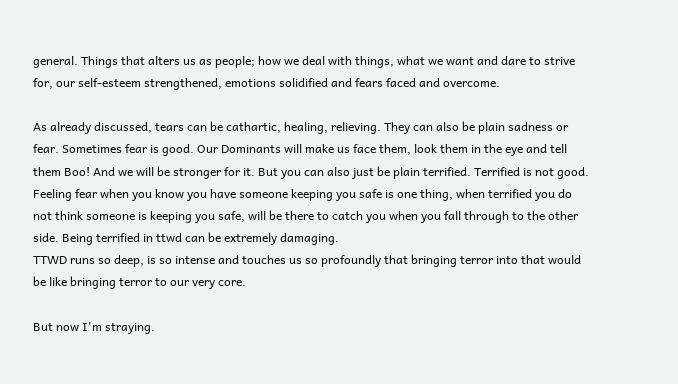general. Things that alters us as people; how we deal with things, what we want and dare to strive for, our self-esteem strengthened, emotions solidified and fears faced and overcome.

As already discussed, tears can be cathartic, healing, relieving. They can also be plain sadness or fear. Sometimes fear is good. Our Dominants will make us face them, look them in the eye and tell them Boo! And we will be stronger for it. But you can also just be plain terrified. Terrified is not good. Feeling fear when you know you have someone keeping you safe is one thing, when terrified you do not think someone is keeping you safe, will be there to catch you when you fall through to the other side. Being terrified in ttwd can be extremely damaging.
TTWD runs so deep, is so intense and touches us so profoundly that bringing terror into that would be like bringing terror to our very core.

But now I'm straying.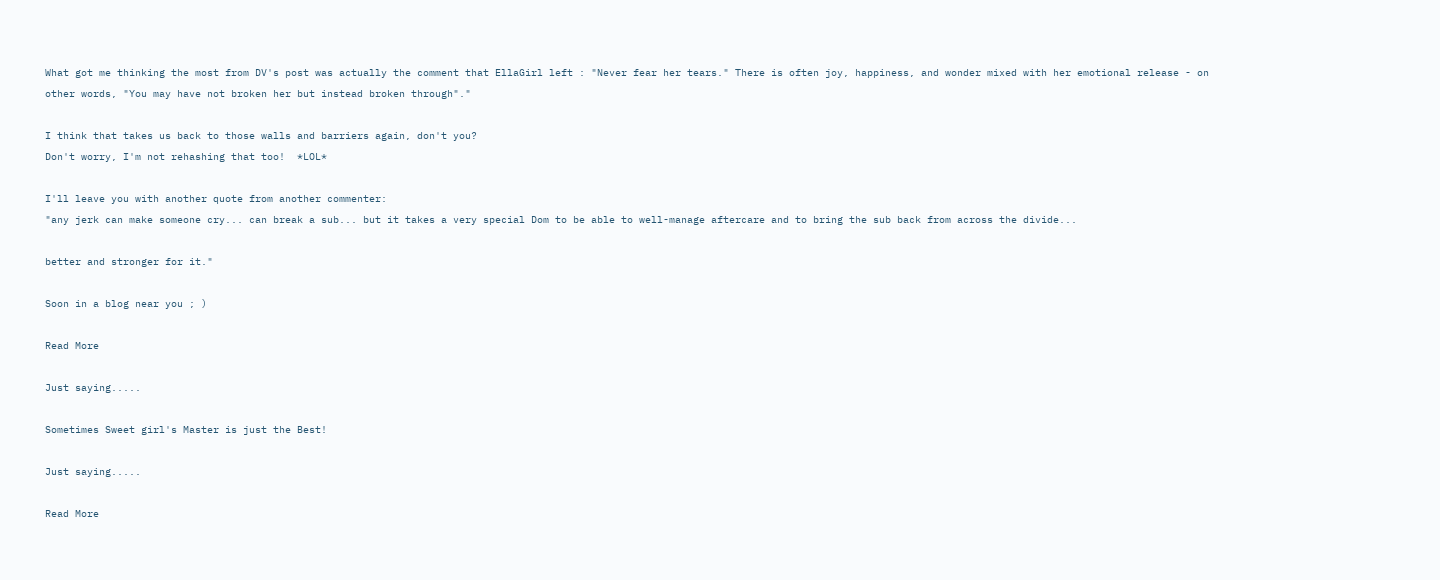What got me thinking the most from DV's post was actually the comment that EllaGirl left : "Never fear her tears." There is often joy, happiness, and wonder mixed with her emotional release - on other words, "You may have not broken her but instead broken through"."

I think that takes us back to those walls and barriers again, don't you?
Don't worry, I'm not rehashing that too!  *LOL*

I'll leave you with another quote from another commenter:
"any jerk can make someone cry... can break a sub... but it takes a very special Dom to be able to well-manage aftercare and to bring the sub back from across the divide...

better and stronger for it."

Soon in a blog near you ; )

Read More

Just saying.....

Sometimes Sweet girl's Master is just the Best!

Just saying.....

Read More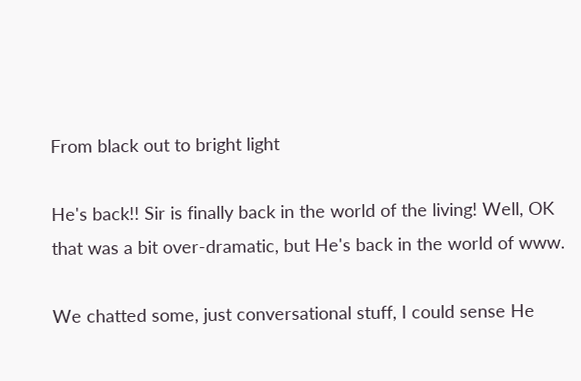From black out to bright light

He's back!! Sir is finally back in the world of the living! Well, OK that was a bit over-dramatic, but He's back in the world of www.

We chatted some, just conversational stuff, I could sense He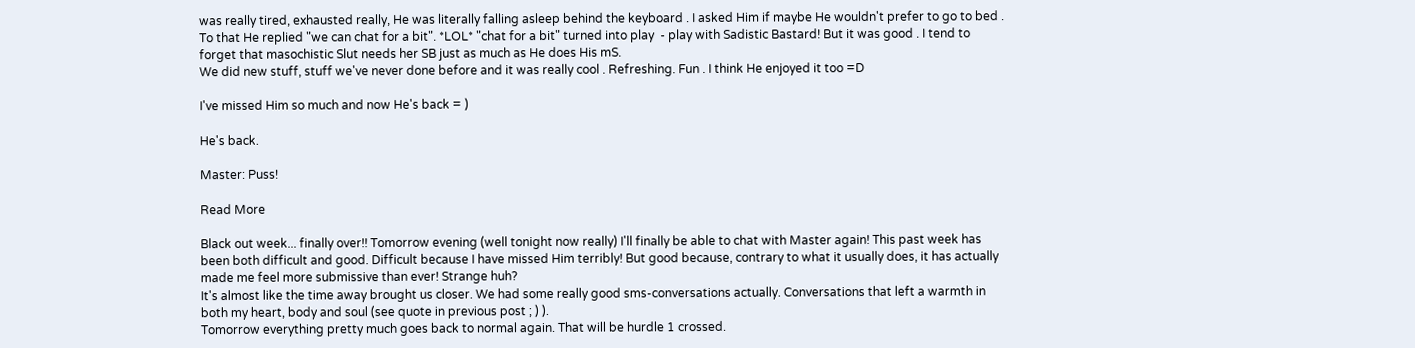was really tired, exhausted really, He was literally falling asleep behind the keyboard . I asked Him if maybe He wouldn't prefer to go to bed . To that He replied "we can chat for a bit". *LOL* "chat for a bit" turned into play  - play with Sadistic Bastard! But it was good . I tend to forget that masochistic Slut needs her SB just as much as He does His mS.
We did new stuff, stuff we've never done before and it was really cool . Refreshing. Fun . I think He enjoyed it too =D

I've missed Him so much and now He's back = )

He's back.

Master: Puss!

Read More

Black out week... finally over!! Tomorrow evening (well tonight now really) I'll finally be able to chat with Master again! This past week has been both difficult and good. Difficult because I have missed Him terribly! But good because, contrary to what it usually does, it has actually made me feel more submissive than ever! Strange huh?
It's almost like the time away brought us closer. We had some really good sms-conversations actually. Conversations that left a warmth in both my heart, body and soul (see quote in previous post ; ) ).
Tomorrow everything pretty much goes back to normal again. That will be hurdle 1 crossed.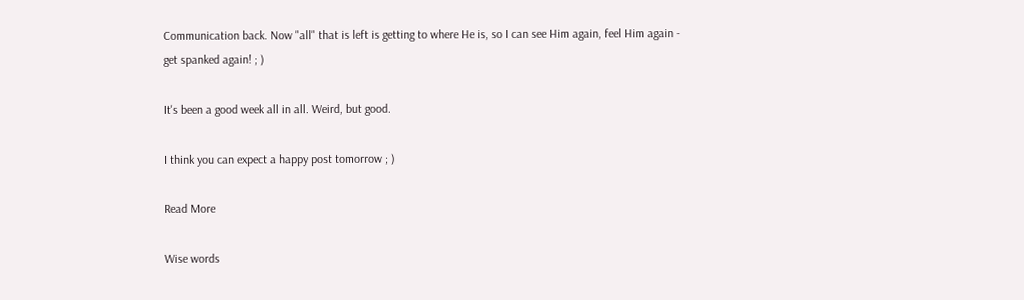Communication back. Now "all" that is left is getting to where He is, so I can see Him again, feel Him again - get spanked again! ; )

It's been a good week all in all. Weird, but good.

I think you can expect a happy post tomorrow ; )

Read More

Wise words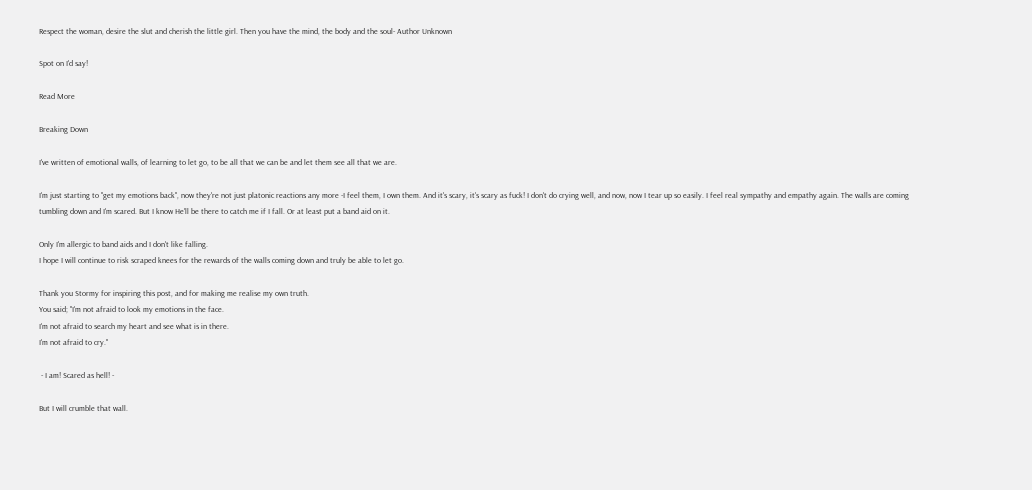Respect the woman, desire the slut and cherish the little girl. Then you have the mind, the body and the soul- Author Unknown

Spot on I'd say!

Read More

Breaking Down

I've written of emotional walls, of learning to let go, to be all that we can be and let them see all that we are.

I'm just starting to "get my emotions back", now they're not just platonic reactions any more -I feel them, I own them. And it's scary, it's scary as fuck! I don't do crying well, and now, now I tear up so easily. I feel real sympathy and empathy again. The walls are coming tumbling down and I'm scared. But I know He'll be there to catch me if I fall. Or at least put a band aid on it.

Only I'm allergic to band aids and I don't like falling.
I hope I will continue to risk scraped knees for the rewards of the walls coming down and truly be able to let go.

Thank you Stormy for inspiring this post, and for making me realise my own truth.
You said; "I'm not afraid to look my emotions in the face.
I'm not afraid to search my heart and see what is in there.
I'm not afraid to cry."

 - I am! Scared as hell! -

But I will crumble that wall.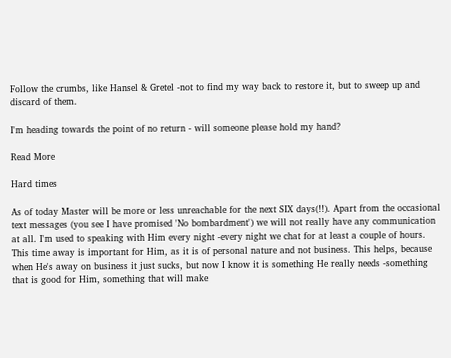Follow the crumbs, like Hansel & Gretel -not to find my way back to restore it, but to sweep up and discard of them.

I'm heading towards the point of no return - will someone please hold my hand?

Read More

Hard times

As of today Master will be more or less unreachable for the next SIX days(!!). Apart from the occasional text messages (you see I have promised 'No bombardment') we will not really have any communication at all. I'm used to speaking with Him every night -every night we chat for at least a couple of hours.
This time away is important for Him, as it is of personal nature and not business. This helps, because when He's away on business it just sucks, but now I know it is something He really needs -something that is good for Him, something that will make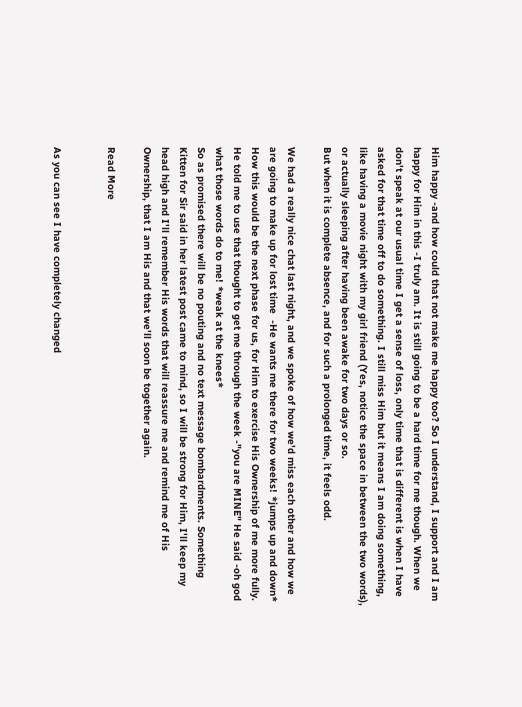Him happy -and how could that not make me happy too? So I understand, I support and I am happy for Him in this -I truly am. It is still going to be a hard time for me though. When we don't speak at our usual time I get a sense of loss, only time that is different is when I have asked for that time off to do something. I still miss Him but it means I am doing something, like having a movie night with my girl friend (Yes, notice the space in between the two words), or actually sleeping after having been awake for two days or so.
But when it is complete absence, and for such a prolonged time, it feels odd.

We had a really nice chat last night, and we spoke of how we'd miss each other and how we are going to make up for lost time  -He wants me there for two weeks! *jumps up and down*  How this would be the next phase for us, for Him to exercise His Ownership of me more fully. He told me to use that thought to get me through the week -"you are MINE" He said -oh god what those words do to me! *weak at the knees*
So as promised there will be no pouting and no text message bombardments. Something Kitten for Sir said in her latest post came to mind, so I will be strong for Him, I'll keep my head high and I'll remember His words that will reassure me and remind me of His Ownership, that I am His and that we'll soon be together again.

Read More


As you can see I have completely changed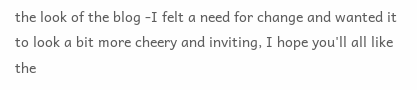the look of the blog -I felt a need for change and wanted it to look a bit more cheery and inviting, I hope you'll all like the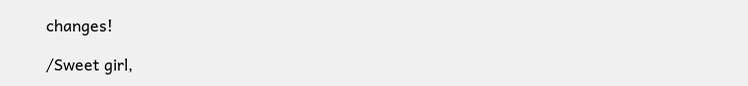changes!

/Sweet girl,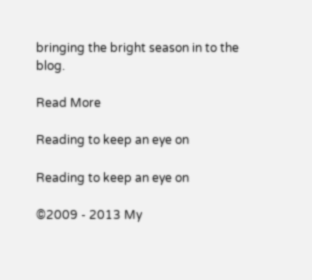bringing the bright season in to the blog.

Read More

Reading to keep an eye on

Reading to keep an eye on

©2009 - 2013 My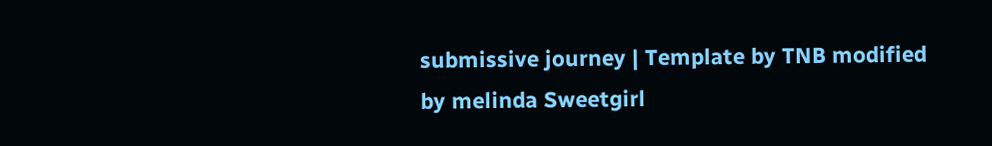submissive journey | Template by TNB modified by melinda Sweetgirl